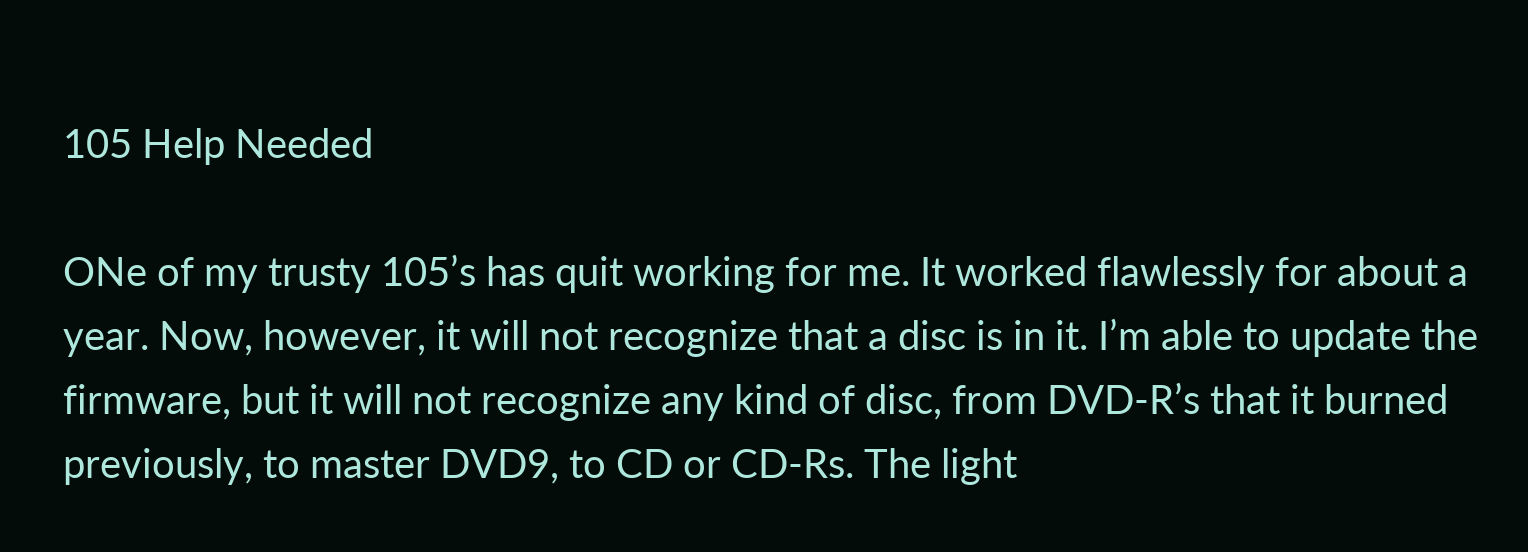105 Help Needed

ONe of my trusty 105’s has quit working for me. It worked flawlessly for about a year. Now, however, it will not recognize that a disc is in it. I’m able to update the firmware, but it will not recognize any kind of disc, from DVD-R’s that it burned previously, to master DVD9, to CD or CD-Rs. The light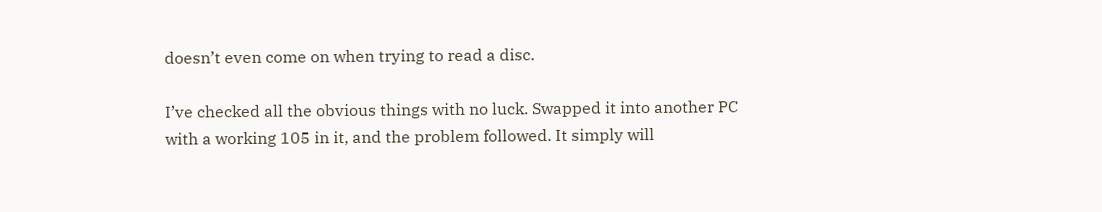doesn’t even come on when trying to read a disc.

I’ve checked all the obvious things with no luck. Swapped it into another PC with a working 105 in it, and the problem followed. It simply will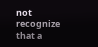not recognize that a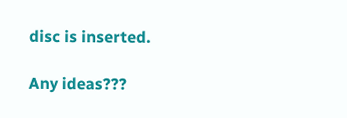disc is inserted.

Any ideas???